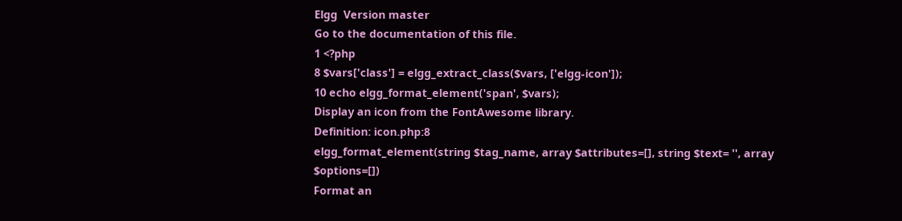Elgg  Version master
Go to the documentation of this file.
1 <?php
8 $vars['class'] = elgg_extract_class($vars, ['elgg-icon']);
10 echo elgg_format_element('span', $vars);
Display an icon from the FontAwesome library.
Definition: icon.php:8
elgg_format_element(string $tag_name, array $attributes=[], string $text= '', array $options=[])
Format an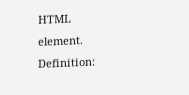HTML element.
Definition: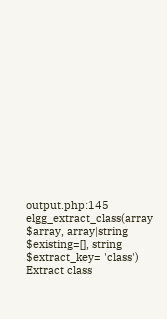output.php:145
elgg_extract_class(array $array, array|string $existing=[], string $extract_key= 'class')
Extract class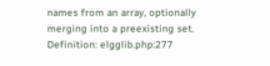names from an array, optionally merging into a preexisting set.
Definition: elgglib.php:277